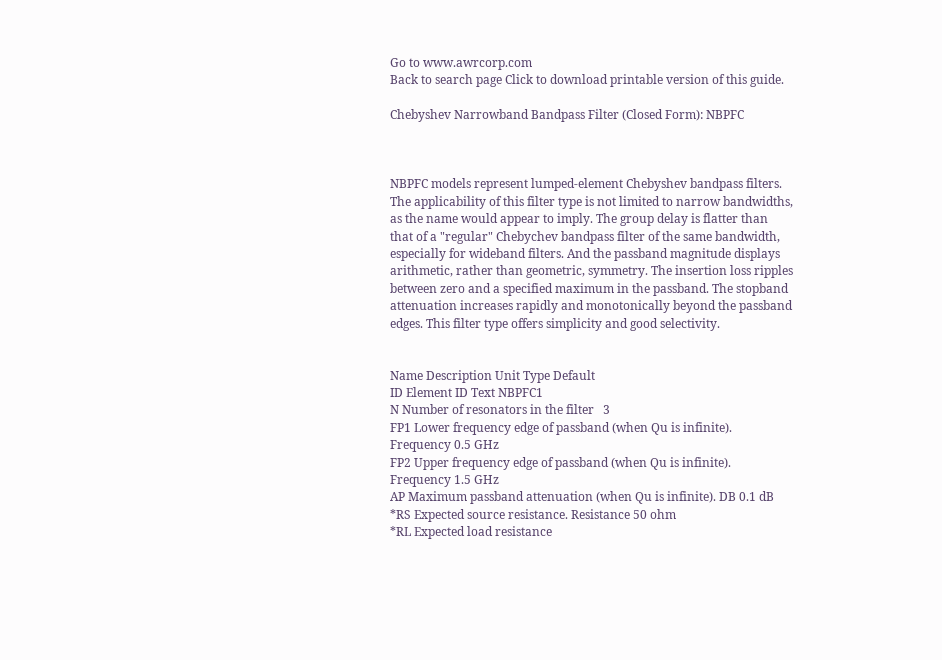Go to www.awrcorp.com
Back to search page Click to download printable version of this guide.

Chebyshev Narrowband Bandpass Filter (Closed Form): NBPFC



NBPFC models represent lumped-element Chebyshev bandpass filters. The applicability of this filter type is not limited to narrow bandwidths, as the name would appear to imply. The group delay is flatter than that of a "regular" Chebychev bandpass filter of the same bandwidth, especially for wideband filters. And the passband magnitude displays arithmetic, rather than geometric, symmetry. The insertion loss ripples between zero and a specified maximum in the passband. The stopband attenuation increases rapidly and monotonically beyond the passband edges. This filter type offers simplicity and good selectivity.


Name Description Unit Type Default
ID Element ID Text NBPFC1
N Number of resonators in the filter   3
FP1 Lower frequency edge of passband (when Qu is infinite). Frequency 0.5 GHz
FP2 Upper frequency edge of passband (when Qu is infinite). Frequency 1.5 GHz
AP Maximum passband attenuation (when Qu is infinite). DB 0.1 dB
*RS Expected source resistance. Resistance 50 ohm
*RL Expected load resistance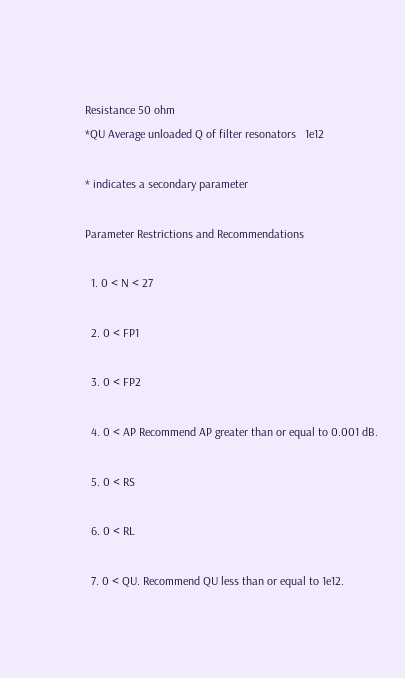Resistance 50 ohm
*QU Average unloaded Q of filter resonators   1e12

* indicates a secondary parameter

Parameter Restrictions and Recommendations

  1. 0 < N < 27

  2. 0 < FP1

  3. 0 < FP2

  4. 0 < AP Recommend AP greater than or equal to 0.001 dB.

  5. 0 < RS

  6. 0 < RL

  7. 0 < QU. Recommend QU less than or equal to 1e12.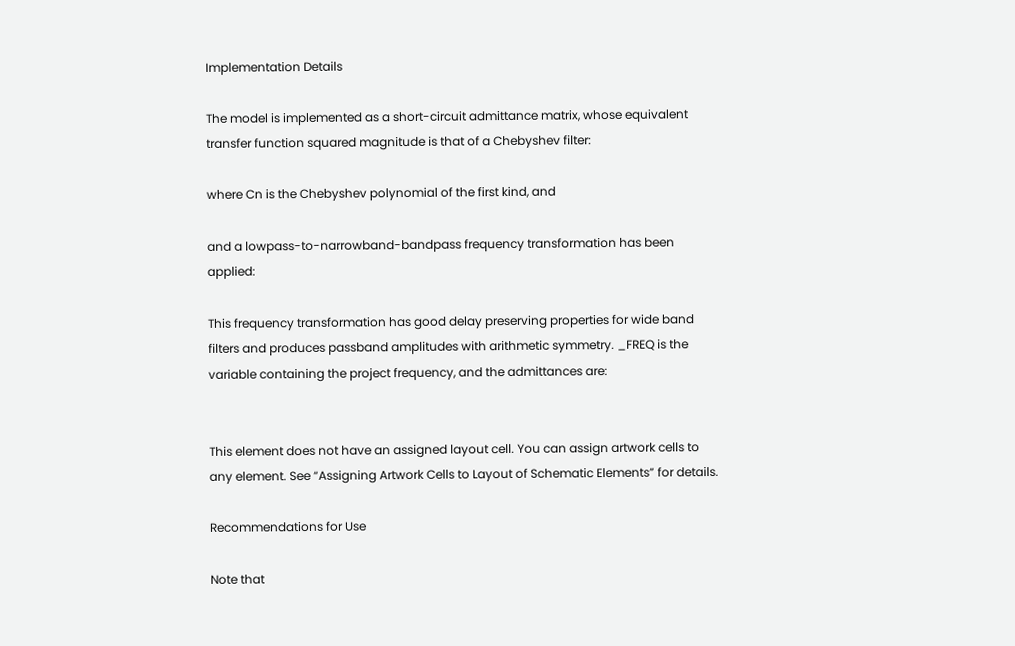Implementation Details

The model is implemented as a short-circuit admittance matrix, whose equivalent transfer function squared magnitude is that of a Chebyshev filter:

where Cn is the Chebyshev polynomial of the first kind, and

and a lowpass-to-narrowband-bandpass frequency transformation has been applied:

This frequency transformation has good delay preserving properties for wide band filters and produces passband amplitudes with arithmetic symmetry. _FREQ is the variable containing the project frequency, and the admittances are:


This element does not have an assigned layout cell. You can assign artwork cells to any element. See “Assigning Artwork Cells to Layout of Schematic Elements” for details.

Recommendations for Use

Note that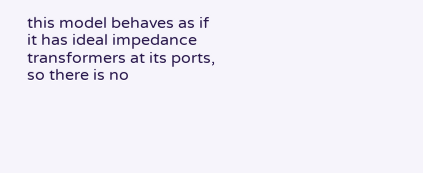this model behaves as if it has ideal impedance transformers at its ports, so there is no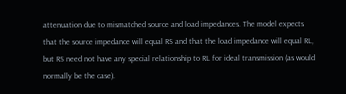attenuation due to mismatched source and load impedances. The model expects that the source impedance will equal RS and that the load impedance will equal RL, but RS need not have any special relationship to RL for ideal transmission (as would normally be the case).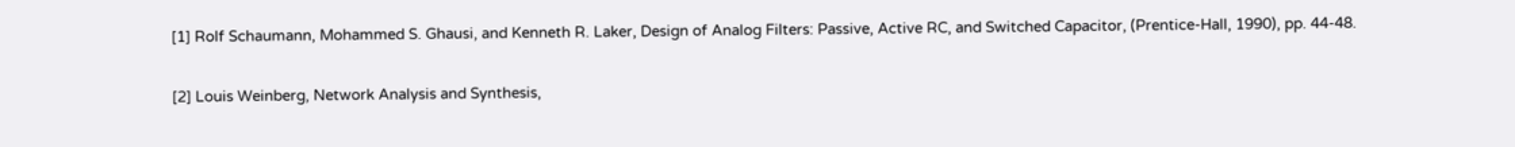[1] Rolf Schaumann, Mohammed S. Ghausi, and Kenneth R. Laker, Design of Analog Filters: Passive, Active RC, and Switched Capacitor, (Prentice-Hall, 1990), pp. 44-48.

[2] Louis Weinberg, Network Analysis and Synthesis,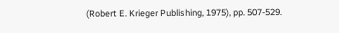(Robert E. Krieger Publishing, 1975), pp. 507-529.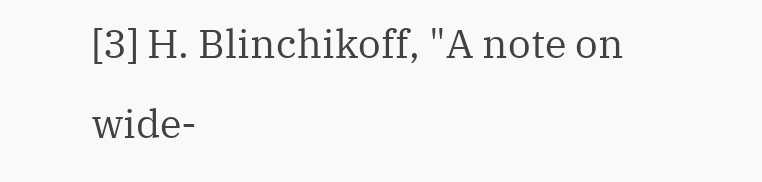[3] H. Blinchikoff, "A note on wide-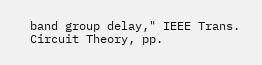band group delay," IEEE Trans. Circuit Theory, pp.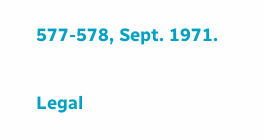577-578, Sept. 1971.

Legal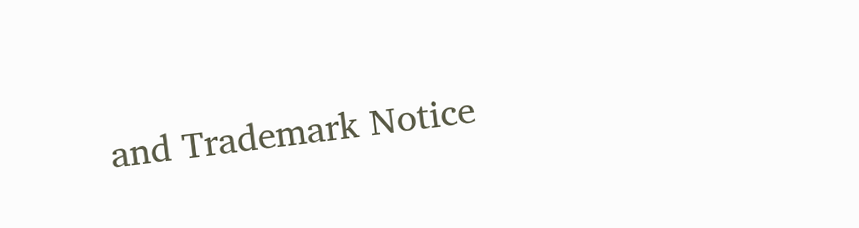and Trademark Notice